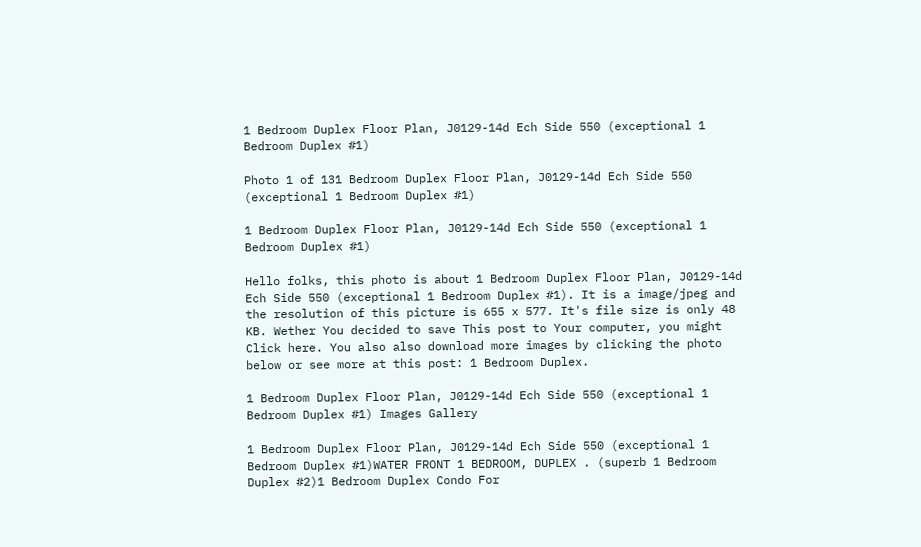1 Bedroom Duplex Floor Plan, J0129-14d Ech Side 550 (exceptional 1 Bedroom Duplex #1)

Photo 1 of 131 Bedroom Duplex Floor Plan, J0129-14d Ech Side 550 (exceptional 1 Bedroom Duplex #1)

1 Bedroom Duplex Floor Plan, J0129-14d Ech Side 550 (exceptional 1 Bedroom Duplex #1)

Hello folks, this photo is about 1 Bedroom Duplex Floor Plan, J0129-14d Ech Side 550 (exceptional 1 Bedroom Duplex #1). It is a image/jpeg and the resolution of this picture is 655 x 577. It's file size is only 48 KB. Wether You decided to save This post to Your computer, you might Click here. You also also download more images by clicking the photo below or see more at this post: 1 Bedroom Duplex.

1 Bedroom Duplex Floor Plan, J0129-14d Ech Side 550 (exceptional 1 Bedroom Duplex #1) Images Gallery

1 Bedroom Duplex Floor Plan, J0129-14d Ech Side 550 (exceptional 1 Bedroom Duplex #1)WATER FRONT 1 BEDROOM, DUPLEX . (superb 1 Bedroom Duplex #2)1 Bedroom Duplex Condo For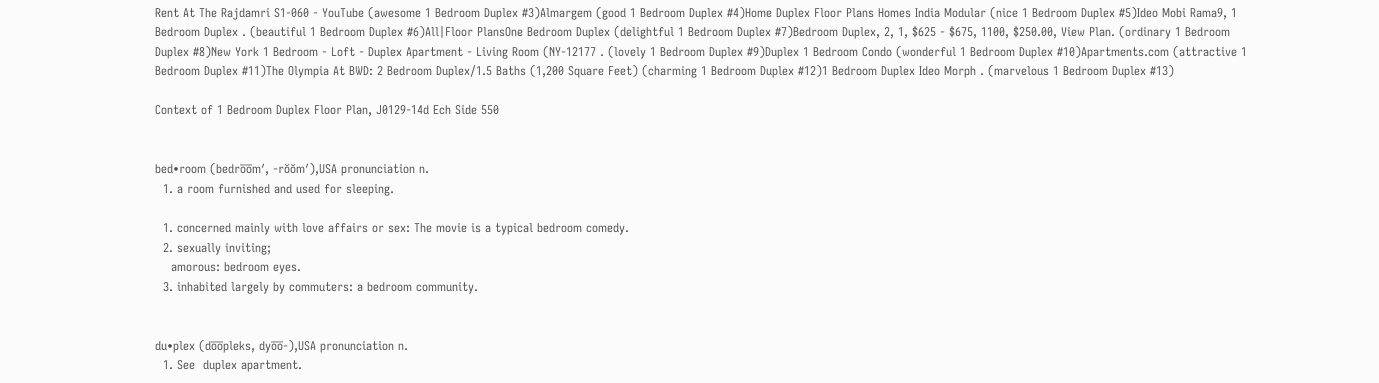Rent At The Rajdamri S1-060 - YouTube (awesome 1 Bedroom Duplex #3)Almargem (good 1 Bedroom Duplex #4)Home Duplex Floor Plans Homes India Modular (nice 1 Bedroom Duplex #5)Ideo Mobi Rama9, 1 Bedroom Duplex . (beautiful 1 Bedroom Duplex #6)All|Floor PlansOne Bedroom Duplex (delightful 1 Bedroom Duplex #7)Bedroom Duplex, 2, 1, $625 - $675, 1100, $250.00, View Plan. (ordinary 1 Bedroom Duplex #8)New York 1 Bedroom - Loft - Duplex Apartment - Living Room (NY-12177 . (lovely 1 Bedroom Duplex #9)Duplex 1 Bedroom Condo (wonderful 1 Bedroom Duplex #10)Apartments.com (attractive 1 Bedroom Duplex #11)The Olympia At BWD: 2 Bedroom Duplex/1.5 Baths (1,200 Square Feet) (charming 1 Bedroom Duplex #12)1 Bedroom Duplex Ideo Morph . (marvelous 1 Bedroom Duplex #13)

Context of 1 Bedroom Duplex Floor Plan, J0129-14d Ech Side 550


bed•room (bedro̅o̅m′, -rŏŏm′),USA pronunciation n.
  1. a room furnished and used for sleeping.

  1. concerned mainly with love affairs or sex: The movie is a typical bedroom comedy.
  2. sexually inviting;
    amorous: bedroom eyes.
  3. inhabited largely by commuters: a bedroom community.


du•plex (do̅o̅pleks, dyo̅o̅-),USA pronunciation n.
  1. See  duplex apartment.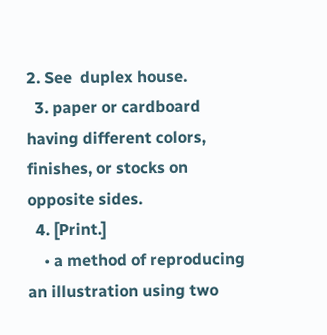2. See  duplex house.
  3. paper or cardboard having different colors, finishes, or stocks on opposite sides.
  4. [Print.]
    • a method of reproducing an illustration using two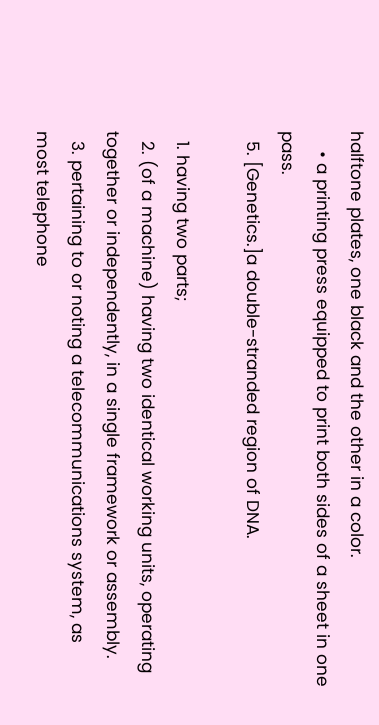halftone plates, one black and the other in a color.
    • a printing press equipped to print both sides of a sheet in one pass.
  5. [Genetics.]a double-stranded region of DNA.

  1. having two parts;
  2. (of a machine) having two identical working units, operating together or independently, in a single framework or assembly.
  3. pertaining to or noting a telecommunications system, as most telephone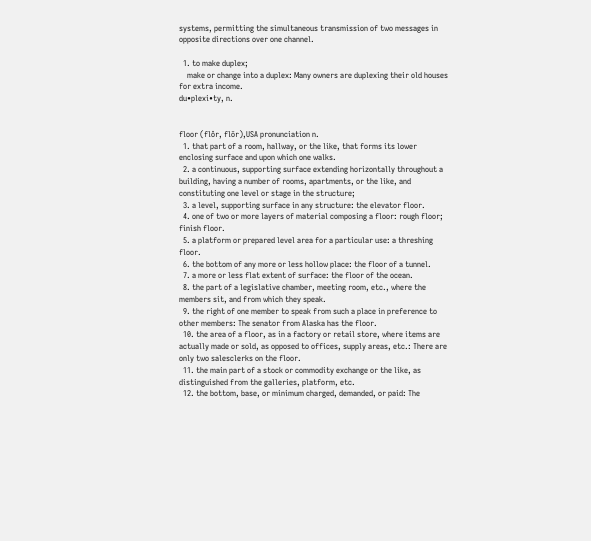systems, permitting the simultaneous transmission of two messages in opposite directions over one channel.

  1. to make duplex;
    make or change into a duplex: Many owners are duplexing their old houses for extra income.
du•plexi•ty, n.


floor (flôr, flōr),USA pronunciation n.
  1. that part of a room, hallway, or the like, that forms its lower enclosing surface and upon which one walks.
  2. a continuous, supporting surface extending horizontally throughout a building, having a number of rooms, apartments, or the like, and constituting one level or stage in the structure;
  3. a level, supporting surface in any structure: the elevator floor.
  4. one of two or more layers of material composing a floor: rough floor; finish floor.
  5. a platform or prepared level area for a particular use: a threshing floor.
  6. the bottom of any more or less hollow place: the floor of a tunnel.
  7. a more or less flat extent of surface: the floor of the ocean.
  8. the part of a legislative chamber, meeting room, etc., where the members sit, and from which they speak.
  9. the right of one member to speak from such a place in preference to other members: The senator from Alaska has the floor.
  10. the area of a floor, as in a factory or retail store, where items are actually made or sold, as opposed to offices, supply areas, etc.: There are only two salesclerks on the floor.
  11. the main part of a stock or commodity exchange or the like, as distinguished from the galleries, platform, etc.
  12. the bottom, base, or minimum charged, demanded, or paid: The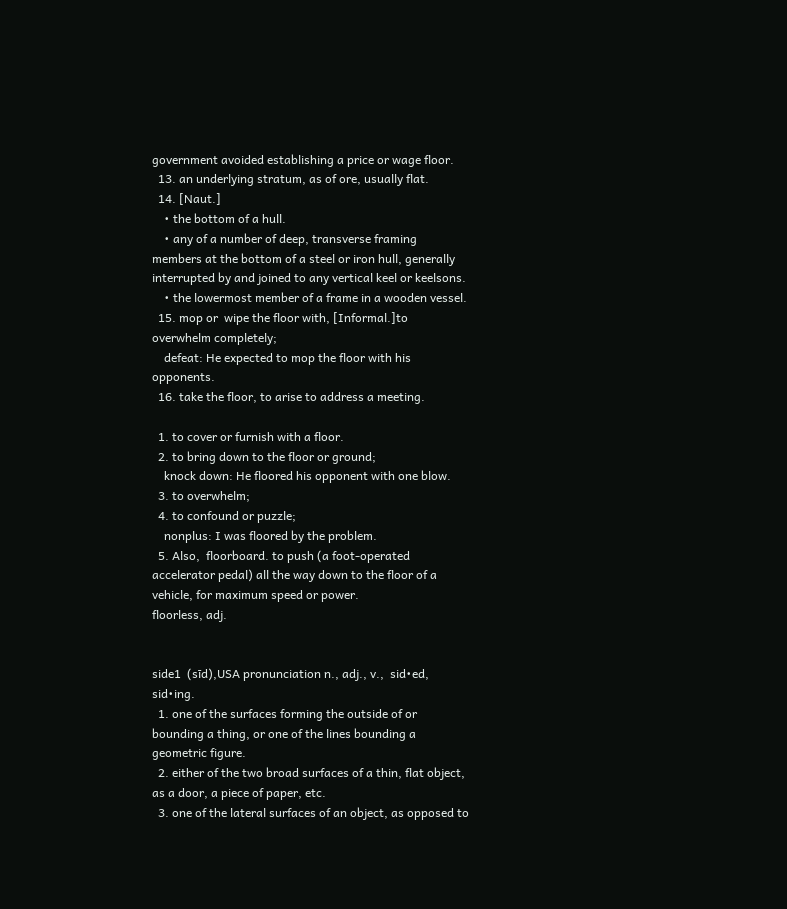government avoided establishing a price or wage floor.
  13. an underlying stratum, as of ore, usually flat.
  14. [Naut.]
    • the bottom of a hull.
    • any of a number of deep, transverse framing members at the bottom of a steel or iron hull, generally interrupted by and joined to any vertical keel or keelsons.
    • the lowermost member of a frame in a wooden vessel.
  15. mop or  wipe the floor with, [Informal.]to overwhelm completely;
    defeat: He expected to mop the floor with his opponents.
  16. take the floor, to arise to address a meeting.

  1. to cover or furnish with a floor.
  2. to bring down to the floor or ground;
    knock down: He floored his opponent with one blow.
  3. to overwhelm;
  4. to confound or puzzle;
    nonplus: I was floored by the problem.
  5. Also,  floorboard. to push (a foot-operated accelerator pedal) all the way down to the floor of a vehicle, for maximum speed or power.
floorless, adj.


side1  (sīd),USA pronunciation n., adj., v.,  sid•ed, sid•ing.
  1. one of the surfaces forming the outside of or bounding a thing, or one of the lines bounding a geometric figure.
  2. either of the two broad surfaces of a thin, flat object, as a door, a piece of paper, etc.
  3. one of the lateral surfaces of an object, as opposed to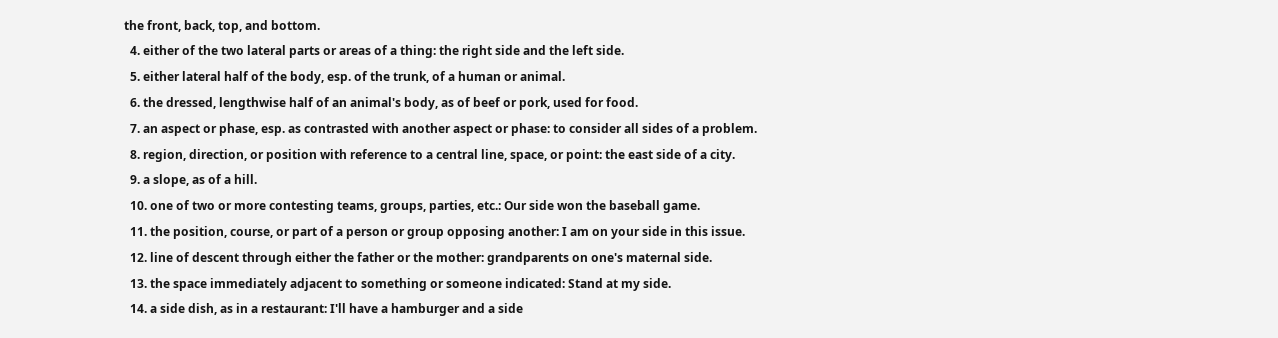the front, back, top, and bottom.
  4. either of the two lateral parts or areas of a thing: the right side and the left side.
  5. either lateral half of the body, esp. of the trunk, of a human or animal.
  6. the dressed, lengthwise half of an animal's body, as of beef or pork, used for food.
  7. an aspect or phase, esp. as contrasted with another aspect or phase: to consider all sides of a problem.
  8. region, direction, or position with reference to a central line, space, or point: the east side of a city.
  9. a slope, as of a hill.
  10. one of two or more contesting teams, groups, parties, etc.: Our side won the baseball game.
  11. the position, course, or part of a person or group opposing another: I am on your side in this issue.
  12. line of descent through either the father or the mother: grandparents on one's maternal side.
  13. the space immediately adjacent to something or someone indicated: Stand at my side.
  14. a side dish, as in a restaurant: I'll have a hamburger and a side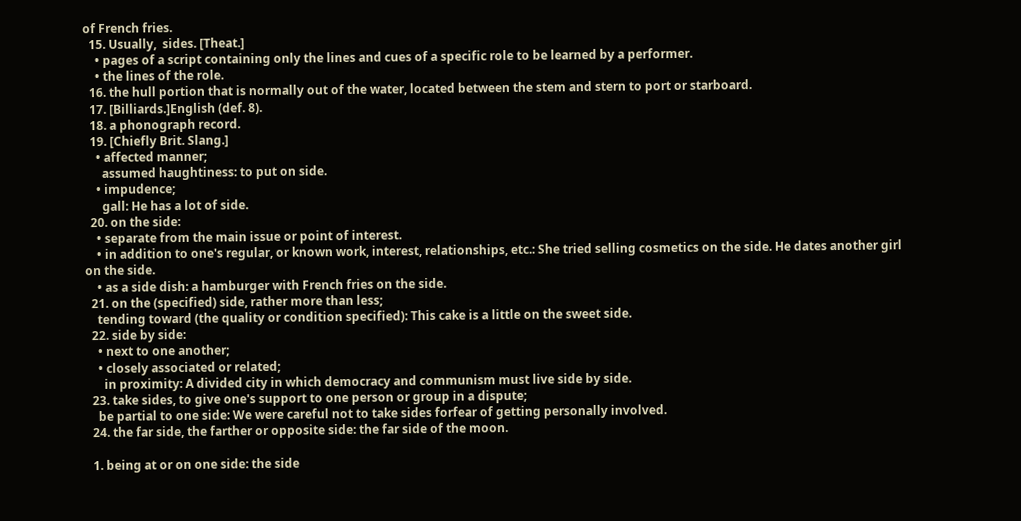of French fries.
  15. Usually,  sides. [Theat.]
    • pages of a script containing only the lines and cues of a specific role to be learned by a performer.
    • the lines of the role.
  16. the hull portion that is normally out of the water, located between the stem and stern to port or starboard.
  17. [Billiards.]English (def. 8).
  18. a phonograph record.
  19. [Chiefly Brit. Slang.]
    • affected manner;
      assumed haughtiness: to put on side.
    • impudence;
      gall: He has a lot of side.
  20. on the side:
    • separate from the main issue or point of interest.
    • in addition to one's regular, or known work, interest, relationships, etc.: She tried selling cosmetics on the side. He dates another girl on the side.
    • as a side dish: a hamburger with French fries on the side.
  21. on the (specified) side, rather more than less;
    tending toward (the quality or condition specified): This cake is a little on the sweet side.
  22. side by side:
    • next to one another;
    • closely associated or related;
      in proximity: A divided city in which democracy and communism must live side by side.
  23. take sides, to give one's support to one person or group in a dispute;
    be partial to one side: We were careful not to take sides forfear of getting personally involved.
  24. the far side, the farther or opposite side: the far side of the moon.

  1. being at or on one side: the side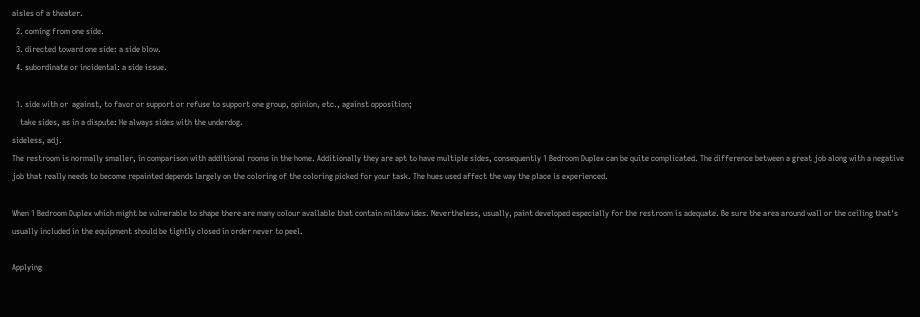aisles of a theater.
  2. coming from one side.
  3. directed toward one side: a side blow.
  4. subordinate or incidental: a side issue.

  1. side with or  against, to favor or support or refuse to support one group, opinion, etc., against opposition;
    take sides, as in a dispute: He always sides with the underdog.
sideless, adj.
The restroom is normally smaller, in comparison with additional rooms in the home. Additionally they are apt to have multiple sides, consequently 1 Bedroom Duplex can be quite complicated. The difference between a great job along with a negative job that really needs to become repainted depends largely on the coloring of the coloring picked for your task. The hues used affect the way the place is experienced.

When 1 Bedroom Duplex which might be vulnerable to shape there are many colour available that contain mildew ides. Nevertheless, usually, paint developed especially for the restroom is adequate. Be sure the area around wall or the ceiling that's usually included in the equipment should be tightly closed in order never to peel.

Applying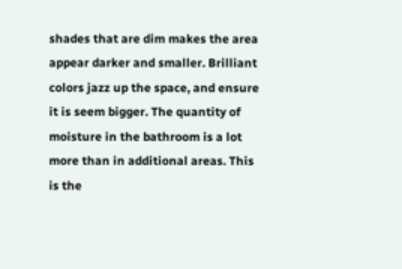shades that are dim makes the area appear darker and smaller. Brilliant colors jazz up the space, and ensure it is seem bigger. The quantity of moisture in the bathroom is a lot more than in additional areas. This is the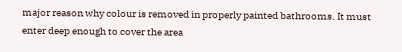major reason why colour is removed in properly painted bathrooms. It must enter deep enough to cover the area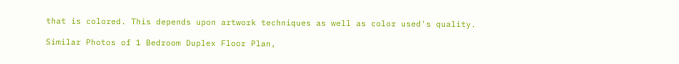that is colored. This depends upon artwork techniques as well as color used's quality.

Similar Photos of 1 Bedroom Duplex Floor Plan,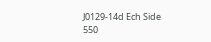J0129-14d Ech Side 550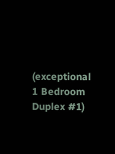(exceptional 1 Bedroom Duplex #1)